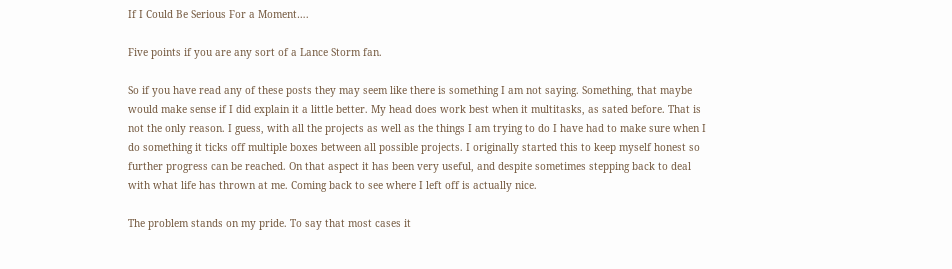If I Could Be Serious For a Moment….

Five points if you are any sort of a Lance Storm fan.

So if you have read any of these posts they may seem like there is something I am not saying. Something, that maybe would make sense if I did explain it a little better. My head does work best when it multitasks, as sated before. That is not the only reason. I guess, with all the projects as well as the things I am trying to do I have had to make sure when I do something it ticks off multiple boxes between all possible projects. I originally started this to keep myself honest so further progress can be reached. On that aspect it has been very useful, and despite sometimes stepping back to deal with what life has thrown at me. Coming back to see where I left off is actually nice.

The problem stands on my pride. To say that most cases it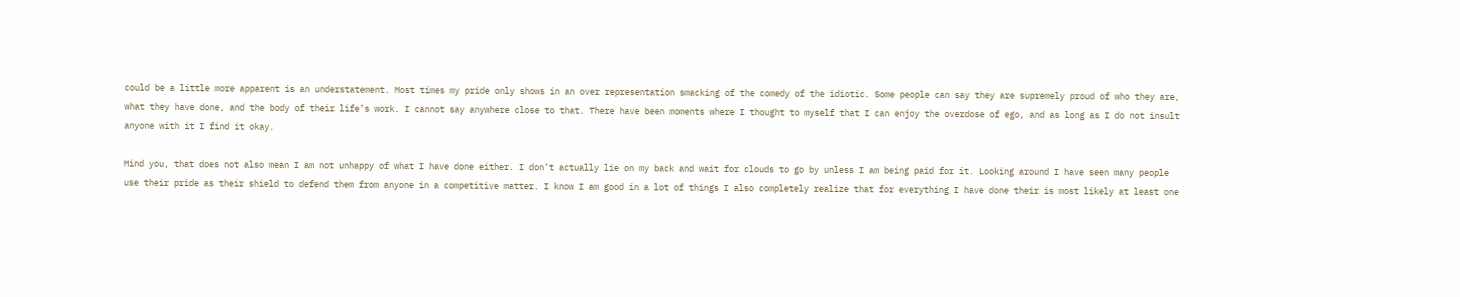could be a little more apparent is an understatement. Most times my pride only shows in an over representation smacking of the comedy of the idiotic. Some people can say they are supremely proud of who they are, what they have done, and the body of their life’s work. I cannot say anywhere close to that. There have been moments where I thought to myself that I can enjoy the overdose of ego, and as long as I do not insult anyone with it I find it okay.

Mind you, that does not also mean I am not unhappy of what I have done either. I don’t actually lie on my back and wait for clouds to go by unless I am being paid for it. Looking around I have seen many people use their pride as their shield to defend them from anyone in a competitive matter. I know I am good in a lot of things I also completely realize that for everything I have done their is most likely at least one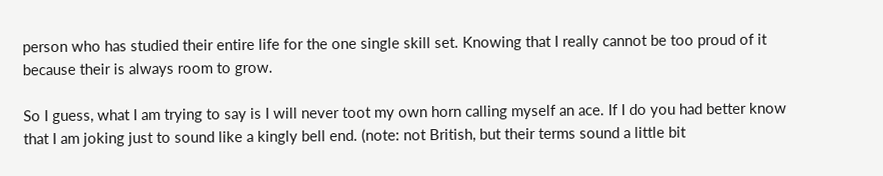person who has studied their entire life for the one single skill set. Knowing that I really cannot be too proud of it because their is always room to grow.

So I guess, what I am trying to say is I will never toot my own horn calling myself an ace. If I do you had better know that I am joking just to sound like a kingly bell end. (note: not British, but their terms sound a little bit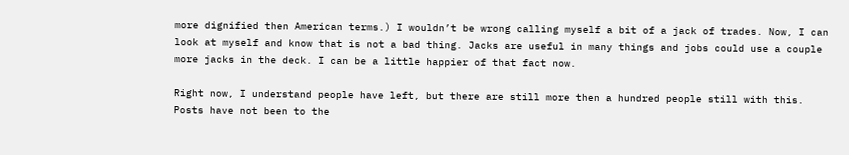more dignified then American terms.) I wouldn’t be wrong calling myself a bit of a jack of trades. Now, I can look at myself and know that is not a bad thing. Jacks are useful in many things and jobs could use a couple more jacks in the deck. I can be a little happier of that fact now.

Right now, I understand people have left, but there are still more then a hundred people still with this. Posts have not been to the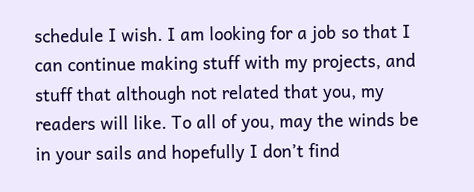schedule I wish. I am looking for a job so that I can continue making stuff with my projects, and stuff that although not related that you, my readers will like. To all of you, may the winds be in your sails and hopefully I don’t find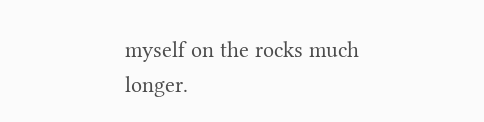myself on the rocks much longer.